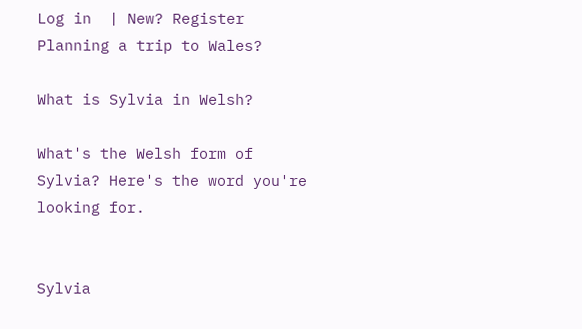Log in  | New? Register
Planning a trip to Wales?

What is Sylvia in Welsh?

What's the Welsh form of Sylvia? Here's the word you're looking for.


Sylvia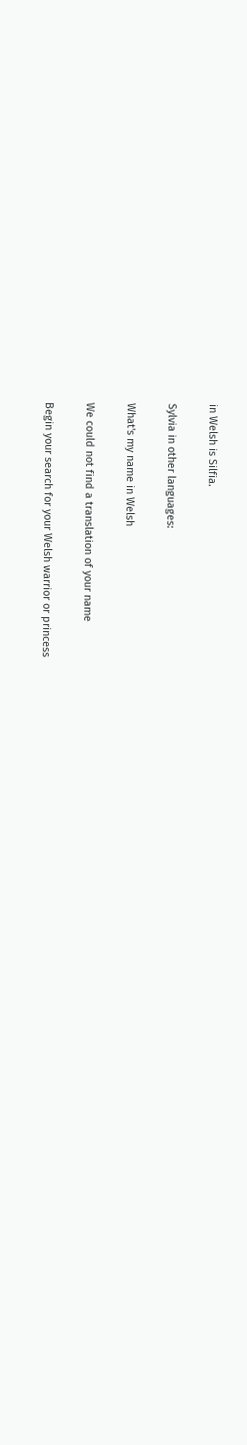in Welsh is Silfia.

Sylvia in other languages:

What's my name in Welsh

We could not find a translation of your name

Begin your search for your Welsh warrior or princess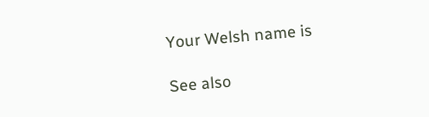Your Welsh name is

See also